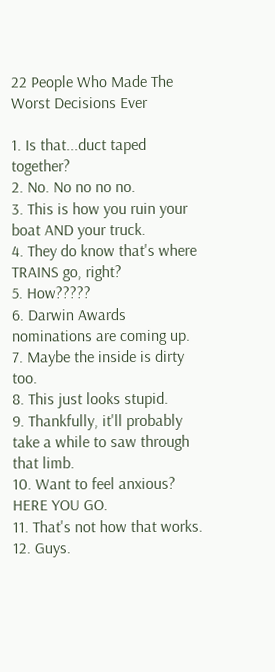22 People Who Made The Worst Decisions Ever

1. Is that...duct taped together?
2. No. No no no no.
3. This is how you ruin your boat AND your truck.
4. They do know that's where TRAINS go, right?
5. How?????
6. Darwin Awards nominations are coming up.
7. Maybe the inside is dirty too.
8. This just looks stupid.
9. Thankfully, it'll probably take a while to saw through that limb.
10. Want to feel anxious? HERE YOU GO.
11. That's not how that works.
12. Guys.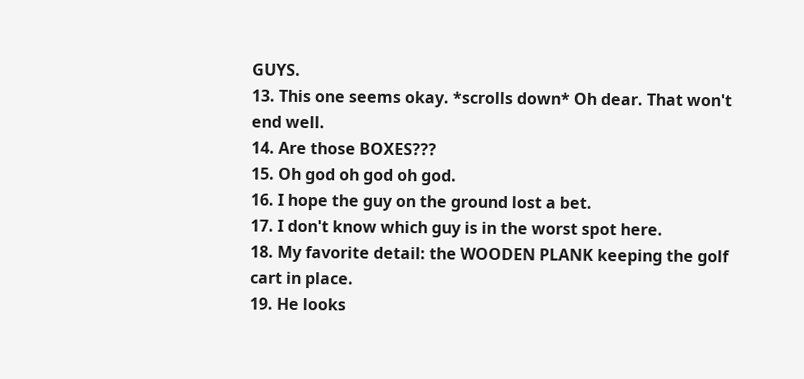GUYS.
13. This one seems okay. *scrolls down* Oh dear. That won't end well.
14. Are those BOXES???
15. Oh god oh god oh god.
16. I hope the guy on the ground lost a bet.
17. I don't know which guy is in the worst spot here.
18. My favorite detail: the WOODEN PLANK keeping the golf cart in place.
19. He looks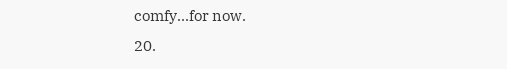comfy...for now.
20.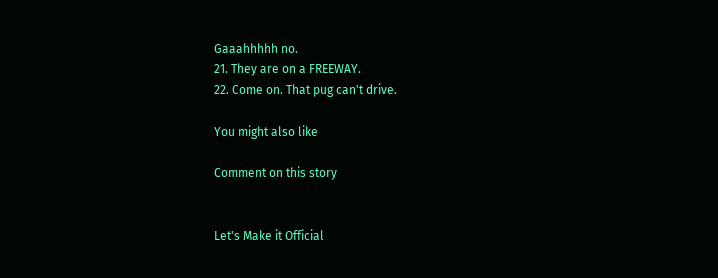Gaaahhhhh no.
21. They are on a FREEWAY.
22. Come on. That pug can't drive.

You might also like

Comment on this story


Let's Make it Official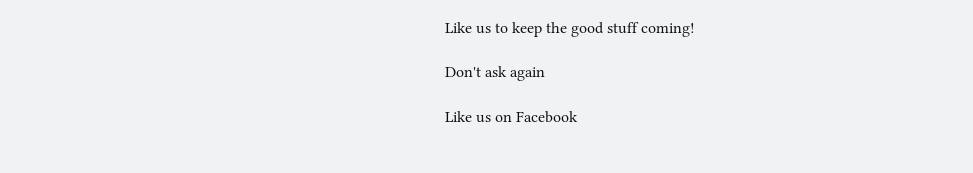Like us to keep the good stuff coming!

Don't ask again

Like us on Facebook